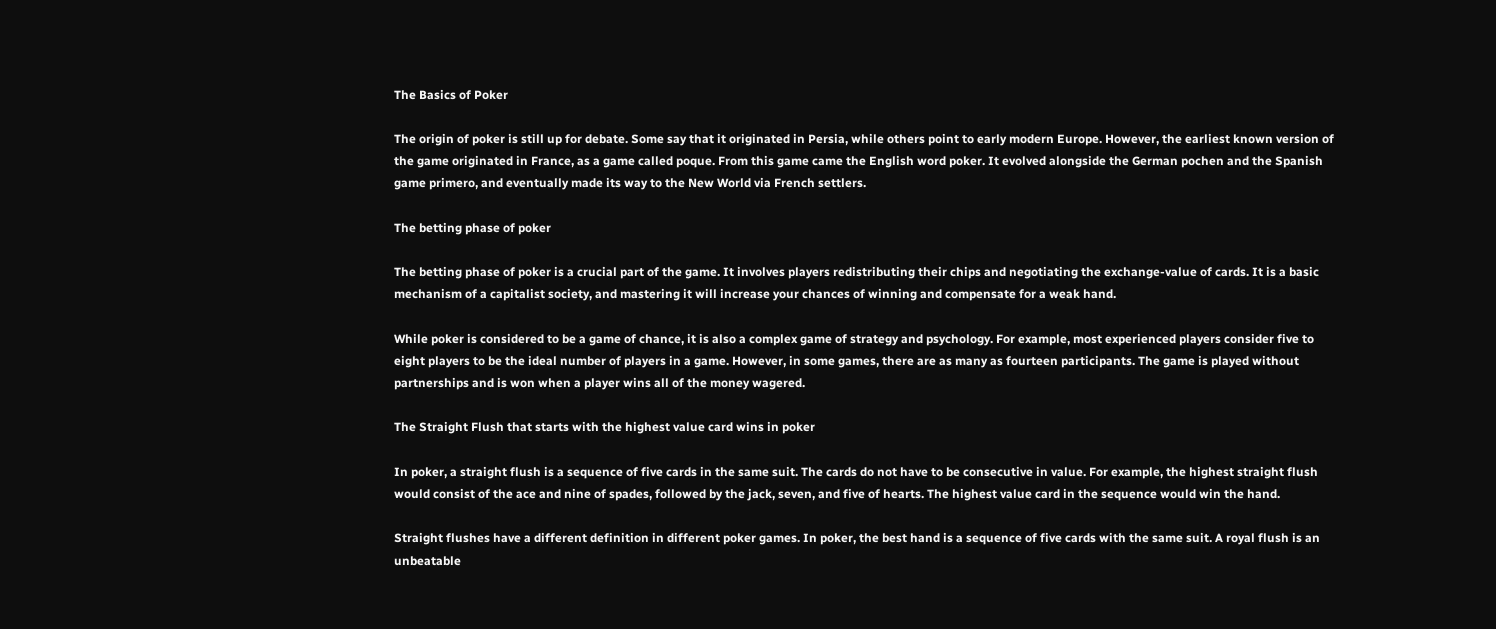The Basics of Poker

The origin of poker is still up for debate. Some say that it originated in Persia, while others point to early modern Europe. However, the earliest known version of the game originated in France, as a game called poque. From this game came the English word poker. It evolved alongside the German pochen and the Spanish game primero, and eventually made its way to the New World via French settlers.

The betting phase of poker

The betting phase of poker is a crucial part of the game. It involves players redistributing their chips and negotiating the exchange-value of cards. It is a basic mechanism of a capitalist society, and mastering it will increase your chances of winning and compensate for a weak hand.

While poker is considered to be a game of chance, it is also a complex game of strategy and psychology. For example, most experienced players consider five to eight players to be the ideal number of players in a game. However, in some games, there are as many as fourteen participants. The game is played without partnerships and is won when a player wins all of the money wagered.

The Straight Flush that starts with the highest value card wins in poker

In poker, a straight flush is a sequence of five cards in the same suit. The cards do not have to be consecutive in value. For example, the highest straight flush would consist of the ace and nine of spades, followed by the jack, seven, and five of hearts. The highest value card in the sequence would win the hand.

Straight flushes have a different definition in different poker games. In poker, the best hand is a sequence of five cards with the same suit. A royal flush is an unbeatable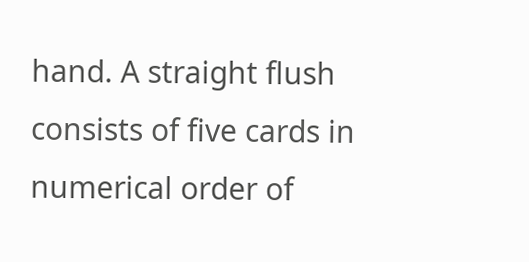hand. A straight flush consists of five cards in numerical order of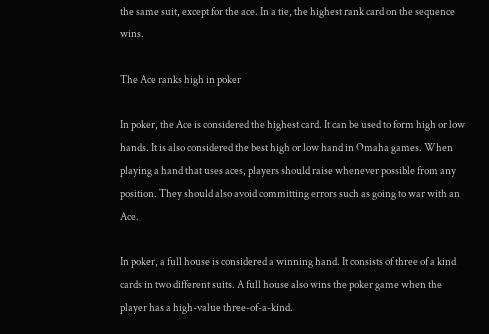the same suit, except for the ace. In a tie, the highest rank card on the sequence wins.

The Ace ranks high in poker

In poker, the Ace is considered the highest card. It can be used to form high or low hands. It is also considered the best high or low hand in Omaha games. When playing a hand that uses aces, players should raise whenever possible from any position. They should also avoid committing errors such as going to war with an Ace.

In poker, a full house is considered a winning hand. It consists of three of a kind cards in two different suits. A full house also wins the poker game when the player has a high-value three-of-a-kind.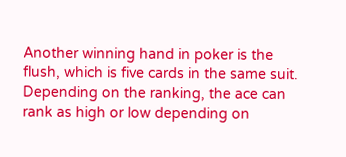Another winning hand in poker is the flush, which is five cards in the same suit. Depending on the ranking, the ace can rank as high or low depending on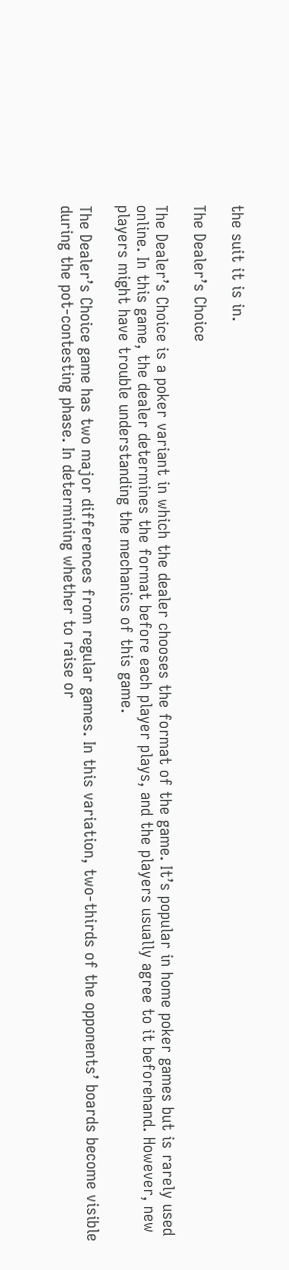the suit it is in.

The Dealer’s Choice

The Dealer’s Choice is a poker variant in which the dealer chooses the format of the game. It’s popular in home poker games but is rarely used online. In this game, the dealer determines the format before each player plays, and the players usually agree to it beforehand. However, new players might have trouble understanding the mechanics of this game.

The Dealer’s Choice game has two major differences from regular games. In this variation, two-thirds of the opponents’ boards become visible during the pot-contesting phase. In determining whether to raise or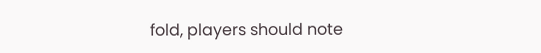fold, players should note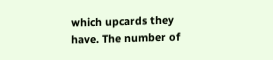which upcards they have. The number of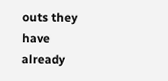outs they have already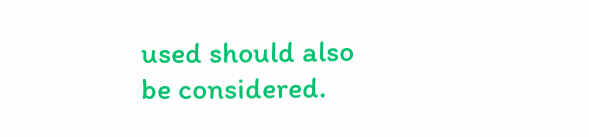used should also be considered.